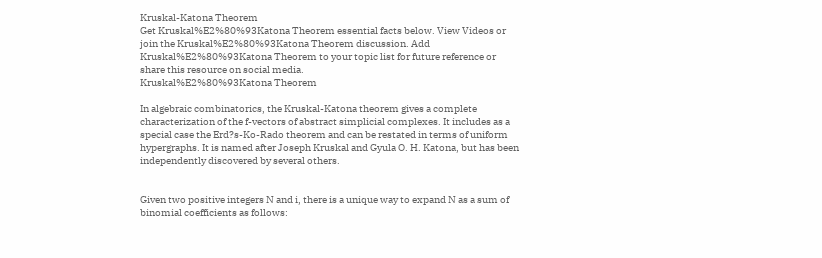Kruskal-Katona Theorem
Get Kruskal%E2%80%93Katona Theorem essential facts below. View Videos or join the Kruskal%E2%80%93Katona Theorem discussion. Add Kruskal%E2%80%93Katona Theorem to your topic list for future reference or share this resource on social media.
Kruskal%E2%80%93Katona Theorem

In algebraic combinatorics, the Kruskal-Katona theorem gives a complete characterization of the f-vectors of abstract simplicial complexes. It includes as a special case the Erd?s-Ko-Rado theorem and can be restated in terms of uniform hypergraphs. It is named after Joseph Kruskal and Gyula O. H. Katona, but has been independently discovered by several others.


Given two positive integers N and i, there is a unique way to expand N as a sum of binomial coefficients as follows: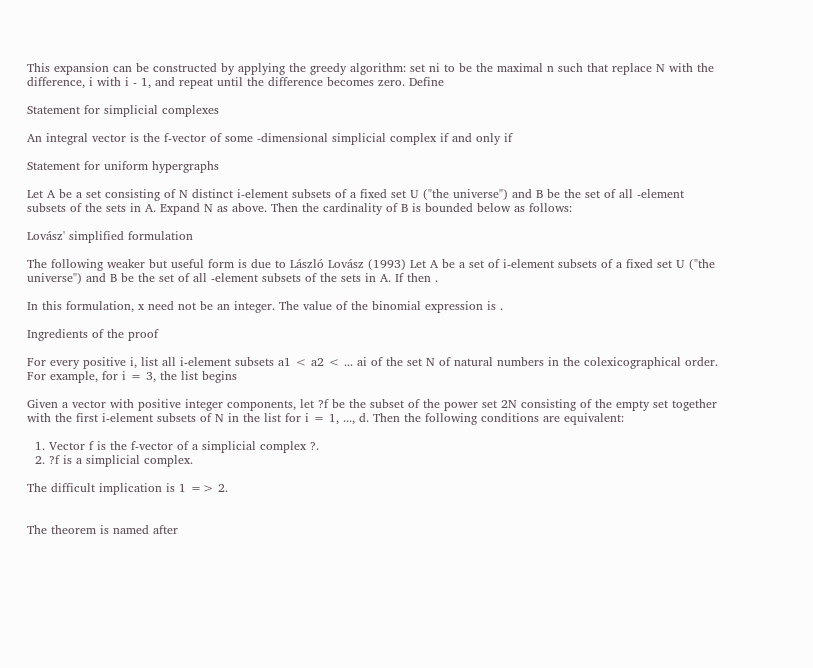This expansion can be constructed by applying the greedy algorithm: set ni to be the maximal n such that replace N with the difference, i with i - 1, and repeat until the difference becomes zero. Define

Statement for simplicial complexes

An integral vector is the f-vector of some -dimensional simplicial complex if and only if

Statement for uniform hypergraphs

Let A be a set consisting of N distinct i-element subsets of a fixed set U ("the universe") and B be the set of all -element subsets of the sets in A. Expand N as above. Then the cardinality of B is bounded below as follows:

Lovász' simplified formulation

The following weaker but useful form is due to László Lovász (1993) Let A be a set of i-element subsets of a fixed set U ("the universe") and B be the set of all -element subsets of the sets in A. If then .

In this formulation, x need not be an integer. The value of the binomial expression is .

Ingredients of the proof

For every positive i, list all i-element subsets a1 < a2 < ... ai of the set N of natural numbers in the colexicographical order. For example, for i = 3, the list begins

Given a vector with positive integer components, let ?f be the subset of the power set 2N consisting of the empty set together with the first i-element subsets of N in the list for i = 1, ..., d. Then the following conditions are equivalent:

  1. Vector f is the f-vector of a simplicial complex ?.
  2. ?f is a simplicial complex.

The difficult implication is 1 => 2.


The theorem is named after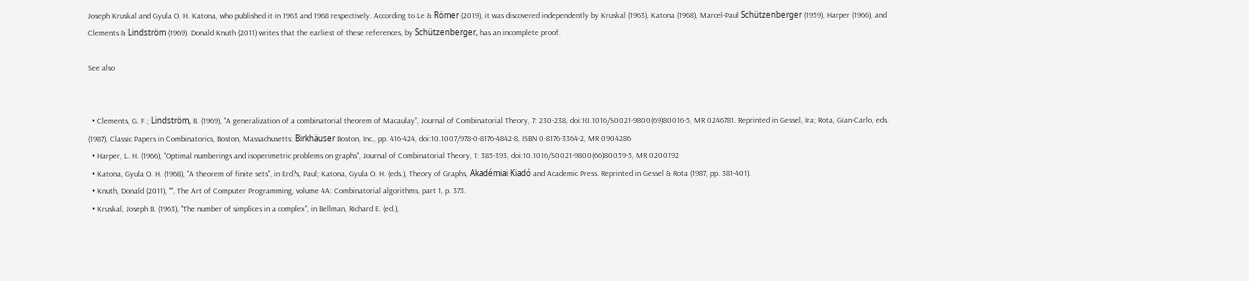Joseph Kruskal and Gyula O. H. Katona, who published it in 1963 and 1968 respectively. According to Le & Römer (2019), it was discovered independently by Kruskal (1963), Katona (1968), Marcel-Paul Schützenberger (1959), Harper (1966), and Clements & Lindström (1969). Donald Knuth (2011) writes that the earliest of these references, by Schützenberger, has an incomplete proof.

See also


  • Clements, G. F.; Lindström, B. (1969), "A generalization of a combinatorial theorem of Macaulay", Journal of Combinatorial Theory, 7: 230-238, doi:10.1016/S0021-9800(69)80016-5, MR 0246781. Reprinted in Gessel, Ira; Rota, Gian-Carlo, eds. (1987), Classic Papers in Combinatorics, Boston, Massachusetts: Birkhäuser Boston, Inc., pp. 416-424, doi:10.1007/978-0-8176-4842-8, ISBN 0-8176-3364-2, MR 0904286
  • Harper, L. H. (1966), "Optimal numberings and isoperimetric problems on graphs", Journal of Combinatorial Theory, 1: 385-393, doi:10.1016/S0021-9800(66)80059-5, MR 0200192
  • Katona, Gyula O. H. (1968), "A theorem of finite sets", in Erd?s, Paul; Katona, Gyula O. H. (eds.), Theory of Graphs, Akadémiai Kiadó and Academic Press. Reprinted in Gessel & Rota (1987, pp. 381-401).
  • Knuth, Donald (2011), "", The Art of Computer Programming, volume 4A: Combinatorial algorithms, part 1, p. 373.
  • Kruskal, Joseph B. (1963), "The number of simplices in a complex", in Bellman, Richard E. (ed.),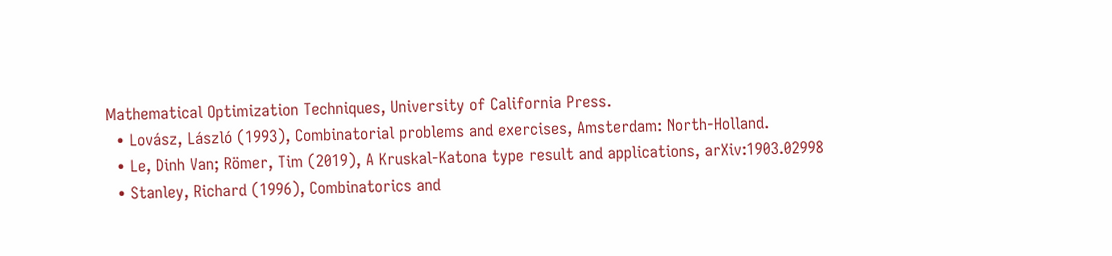Mathematical Optimization Techniques, University of California Press.
  • Lovász, László (1993), Combinatorial problems and exercises, Amsterdam: North-Holland.
  • Le, Dinh Van; Römer, Tim (2019), A Kruskal-Katona type result and applications, arXiv:1903.02998
  • Stanley, Richard (1996), Combinatorics and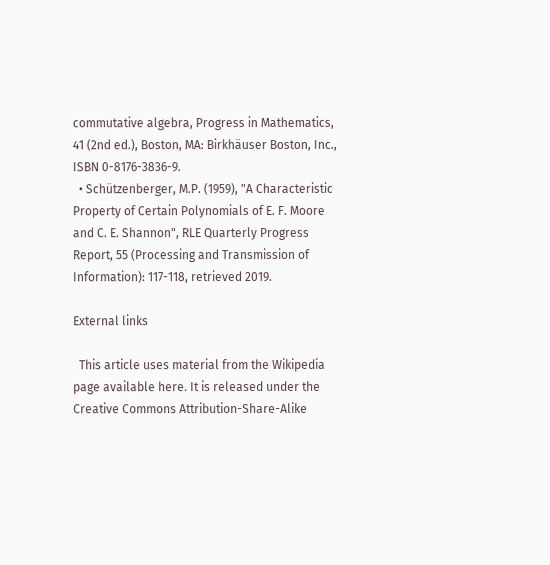commutative algebra, Progress in Mathematics, 41 (2nd ed.), Boston, MA: Birkhäuser Boston, Inc., ISBN 0-8176-3836-9.
  • Schützenberger, M.P. (1959), "A Characteristic Property of Certain Polynomials of E. F. Moore and C. E. Shannon", RLE Quarterly Progress Report, 55 (Processing and Transmission of Information): 117-118, retrieved 2019.

External links

  This article uses material from the Wikipedia page available here. It is released under the Creative Commons Attribution-Share-Alike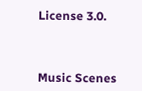License 3.0.



Music Scenes